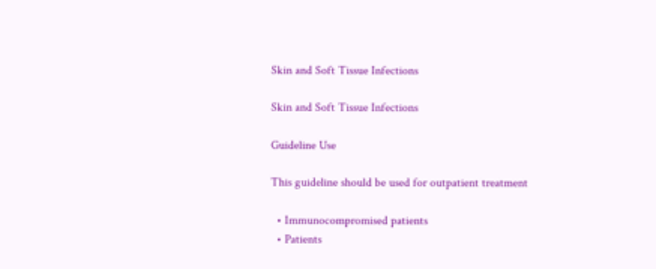Skin and Soft Tissue Infections

Skin and Soft Tissue Infections

Guideline Use

This guideline should be used for outpatient treatment

  • Immunocompromised patients
  • Patients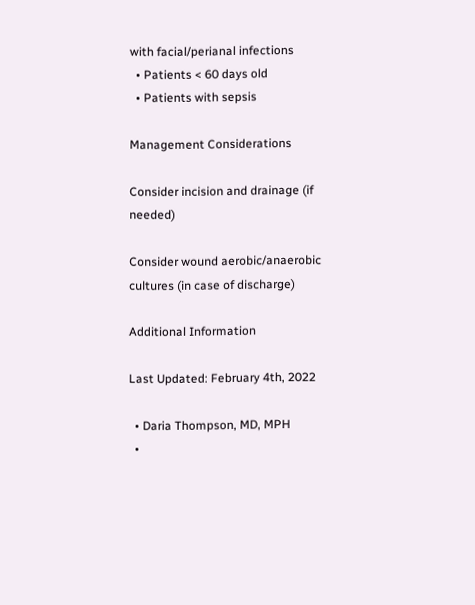with facial/perianal infections
  • Patients < 60 days old
  • Patients with sepsis

Management Considerations

Consider incision and drainage (if needed)

Consider wound aerobic/anaerobic cultures (in case of discharge)

Additional Information

Last Updated: February 4th, 2022

  • Daria Thompson, MD, MPH
  •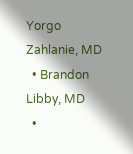Yorgo Zahlanie, MD
  • Brandon Libby, MD
  •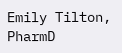Emily Tilton, PharmD